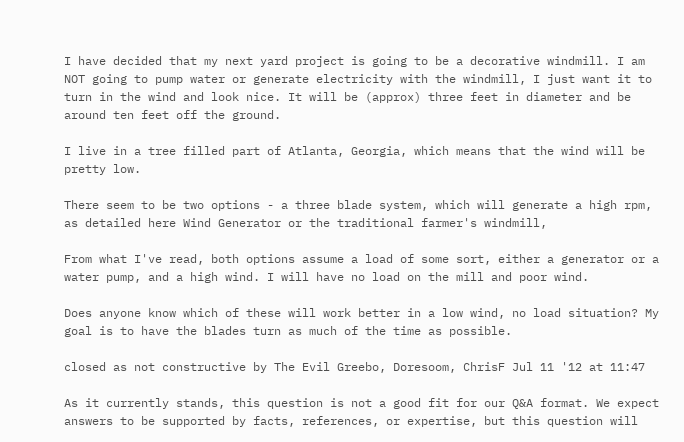I have decided that my next yard project is going to be a decorative windmill. I am NOT going to pump water or generate electricity with the windmill, I just want it to turn in the wind and look nice. It will be (approx) three feet in diameter and be around ten feet off the ground.

I live in a tree filled part of Atlanta, Georgia, which means that the wind will be pretty low.

There seem to be two options - a three blade system, which will generate a high rpm, as detailed here Wind Generator or the traditional farmer's windmill,

From what I've read, both options assume a load of some sort, either a generator or a water pump, and a high wind. I will have no load on the mill and poor wind.

Does anyone know which of these will work better in a low wind, no load situation? My goal is to have the blades turn as much of the time as possible.

closed as not constructive by The Evil Greebo, Doresoom, ChrisF Jul 11 '12 at 11:47

As it currently stands, this question is not a good fit for our Q&A format. We expect answers to be supported by facts, references, or expertise, but this question will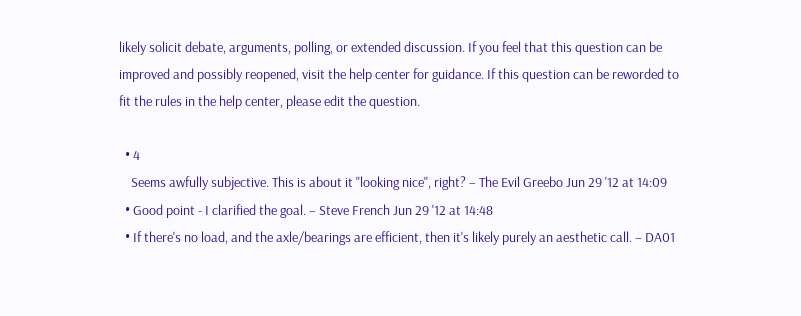likely solicit debate, arguments, polling, or extended discussion. If you feel that this question can be improved and possibly reopened, visit the help center for guidance. If this question can be reworded to fit the rules in the help center, please edit the question.

  • 4
    Seems awfully subjective. This is about it "looking nice", right? – The Evil Greebo Jun 29 '12 at 14:09
  • Good point - I clarified the goal. – Steve French Jun 29 '12 at 14:48
  • If there's no load, and the axle/bearings are efficient, then it's likely purely an aesthetic call. – DA01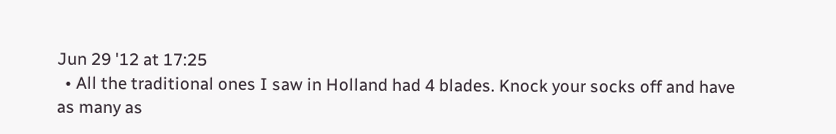Jun 29 '12 at 17:25
  • All the traditional ones I saw in Holland had 4 blades. Knock your socks off and have as many as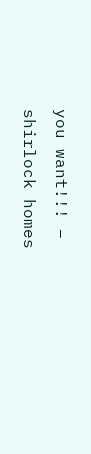you want!!! – shirlock homes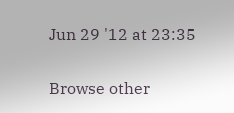Jun 29 '12 at 23:35

Browse other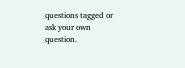questions tagged or ask your own question.